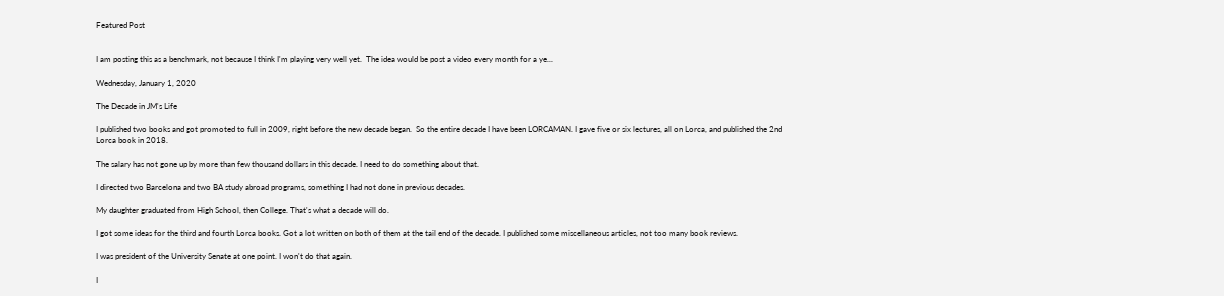Featured Post


I am posting this as a benchmark, not because I think I'm playing very well yet.  The idea would be post a video every month for a ye...

Wednesday, January 1, 2020

The Decade in JM's Life

I published two books and got promoted to full in 2009, right before the new decade began.  So the entire decade I have been LORCAMAN. I gave five or six lectures, all on Lorca, and published the 2nd Lorca book in 2018.

The salary has not gone up by more than few thousand dollars in this decade. I need to do something about that.

I directed two Barcelona and two BA study abroad programs, something I had not done in previous decades.

My daughter graduated from High School, then College. That's what a decade will do.

I got some ideas for the third and fourth Lorca books. Got a lot written on both of them at the tail end of the decade. I published some miscellaneous articles, not too many book reviews.

I was president of the University Senate at one point. I won't do that again.

I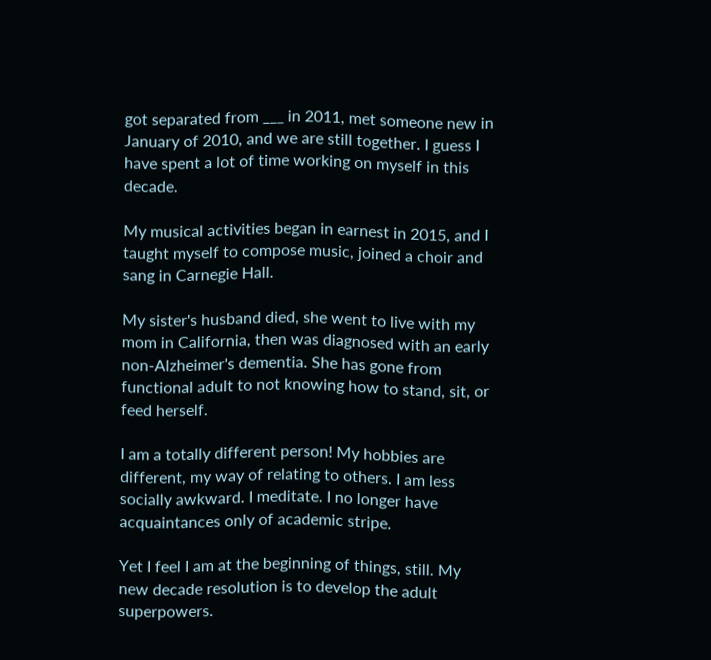got separated from ___ in 2011, met someone new in January of 2010, and we are still together. I guess I have spent a lot of time working on myself in this decade.

My musical activities began in earnest in 2015, and I taught myself to compose music, joined a choir and sang in Carnegie Hall.

My sister's husband died, she went to live with my mom in California, then was diagnosed with an early non-Alzheimer's dementia. She has gone from functional adult to not knowing how to stand, sit, or feed herself.

I am a totally different person! My hobbies are different, my way of relating to others. I am less socially awkward. I meditate. I no longer have acquaintances only of academic stripe.

Yet I feel I am at the beginning of things, still. My new decade resolution is to develop the adult superpowers.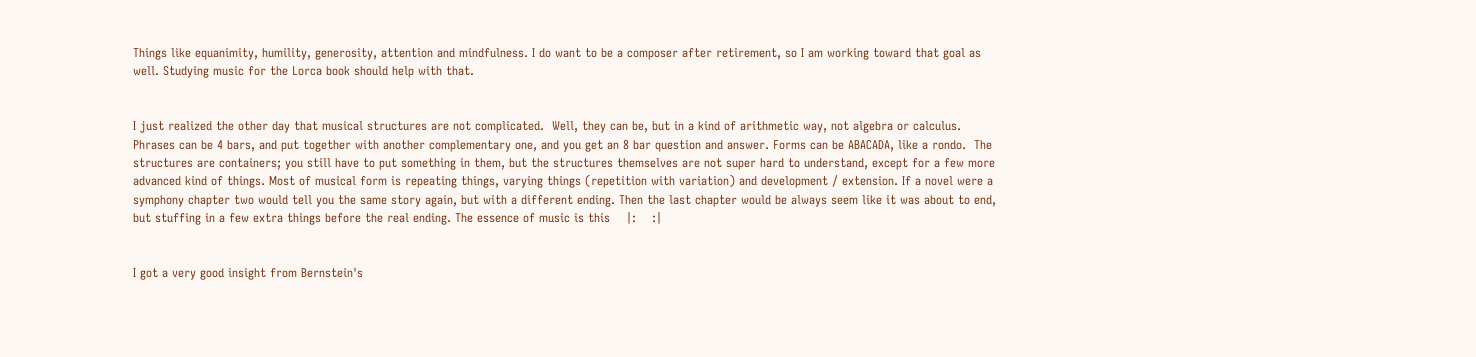Things like equanimity, humility, generosity, attention and mindfulness. I do want to be a composer after retirement, so I am working toward that goal as well. Studying music for the Lorca book should help with that.


I just realized the other day that musical structures are not complicated.  Well, they can be, but in a kind of arithmetic way, not algebra or calculus.  Phrases can be 4 bars, and put together with another complementary one, and you get an 8 bar question and answer. Forms can be ABACADA, like a rondo.  The structures are containers; you still have to put something in them, but the structures themselves are not super hard to understand, except for a few more advanced kind of things. Most of musical form is repeating things, varying things (repetition with variation) and development / extension. If a novel were a symphony chapter two would tell you the same story again, but with a different ending. Then the last chapter would be always seem like it was about to end, but stuffing in a few extra things before the real ending. The essence of music is this    |:    :|


I got a very good insight from Bernstein's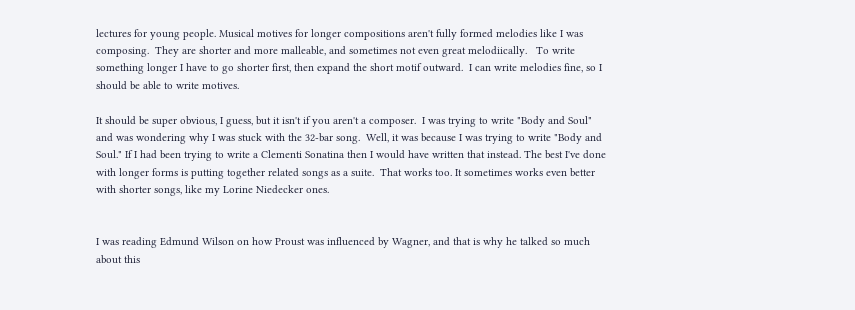lectures for young people. Musical motives for longer compositions aren't fully formed melodies like I was composing.  They are shorter and more malleable, and sometimes not even great melodiically.   To write something longer I have to go shorter first, then expand the short motif outward.  I can write melodies fine, so I should be able to write motives.

It should be super obvious, I guess, but it isn't if you aren't a composer.  I was trying to write "Body and Soul" and was wondering why I was stuck with the 32-bar song.  Well, it was because I was trying to write "Body and Soul." If I had been trying to write a Clementi Sonatina then I would have written that instead. The best I've done with longer forms is putting together related songs as a suite.  That works too. It sometimes works even better with shorter songs, like my Lorine Niedecker ones.


I was reading Edmund Wilson on how Proust was influenced by Wagner, and that is why he talked so much about this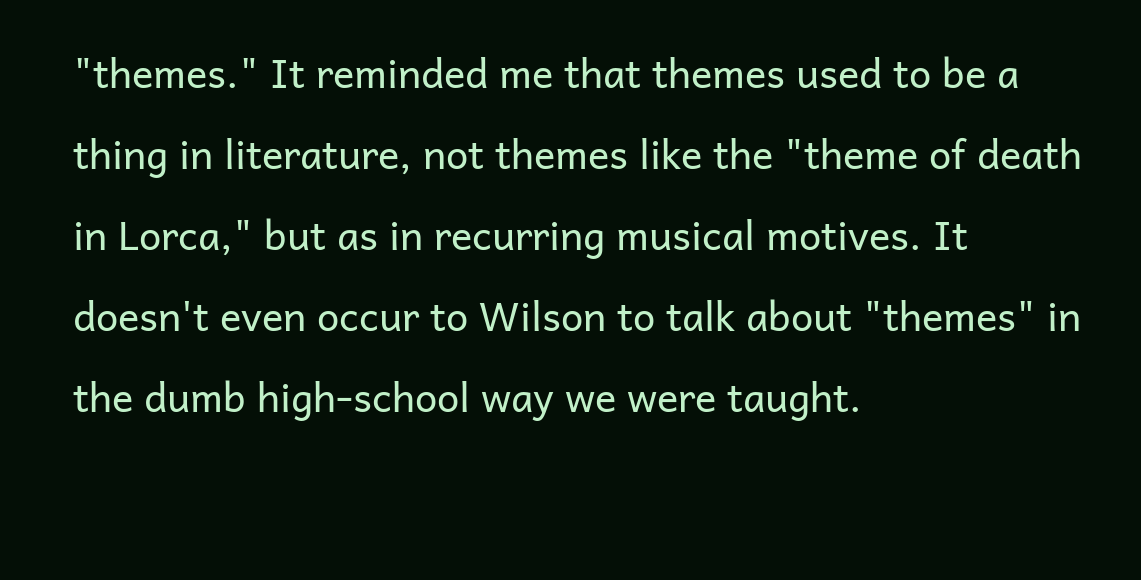"themes." It reminded me that themes used to be a thing in literature, not themes like the "theme of death in Lorca," but as in recurring musical motives. It doesn't even occur to Wilson to talk about "themes" in the dumb high-school way we were taught.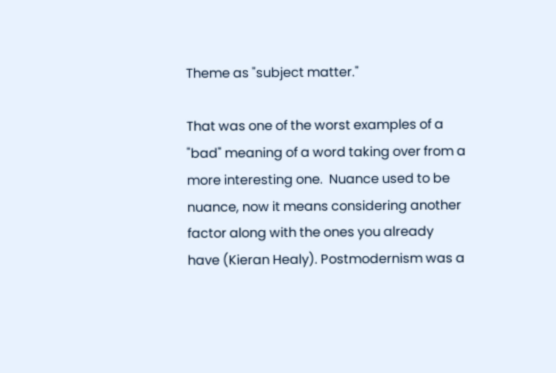Theme as "subject matter."

That was one of the worst examples of a "bad" meaning of a word taking over from a more interesting one.  Nuance used to be nuance, now it means considering another factor along with the ones you already have (Kieran Healy). Postmodernism was a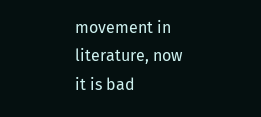movement in literature, now it is bad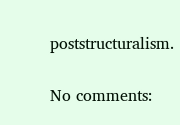poststructuralism.

No comments: